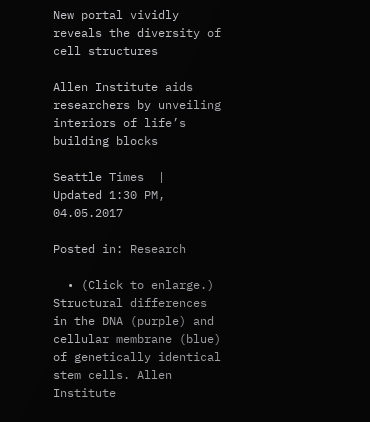New portal vividly reveals the diversity of cell structures

Allen Institute aids researchers by unveiling interiors of life’s building blocks

Seattle Times  |  Updated 1:30 PM, 04.05.2017

Posted in: Research

  • (Click to enlarge.) Structural differences in the DNA (purple) and cellular membrane (blue) of genetically identical stem cells. Allen Institute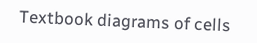Textbook diagrams of cells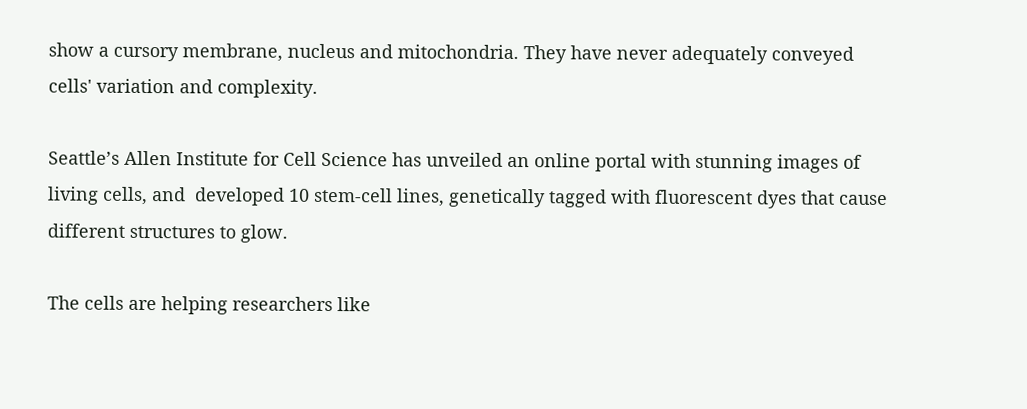show a cursory membrane, nucleus and mitochondria. They have never adequately conveyed cells' variation and complexity.

Seattle’s Allen Institute for Cell Science has unveiled an online portal with stunning images of living cells, and  developed 10 stem-cell lines, genetically tagged with fluorescent dyes that cause different structures to glow.

The cells are helping researchers like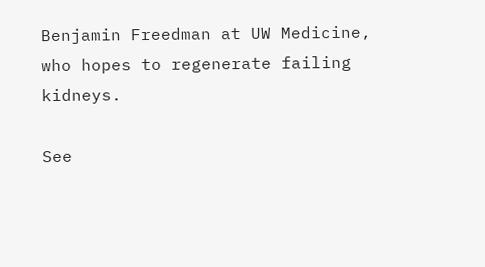Benjamin Freedman at UW Medicine, who hopes to regenerate failing kidneys.

See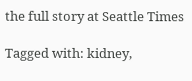the full story at Seattle Times

Tagged with: kidney,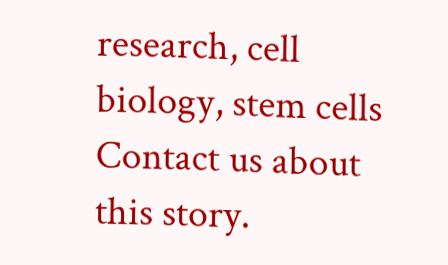research, cell biology, stem cells
Contact us about this story.